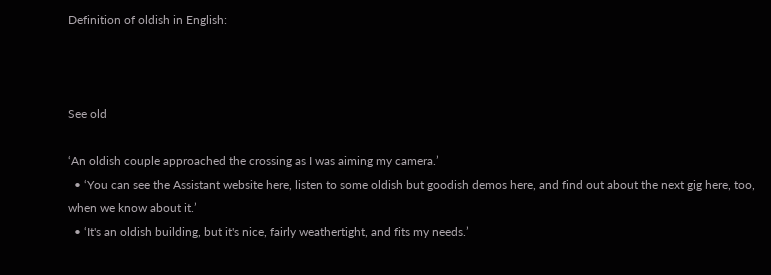Definition of oldish in English:



See old

‘An oldish couple approached the crossing as I was aiming my camera.’
  • ‘You can see the Assistant website here, listen to some oldish but goodish demos here, and find out about the next gig here, too, when we know about it.’
  • ‘It's an oldish building, but it's nice, fairly weathertight, and fits my needs.’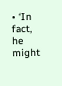• ‘In fact, he might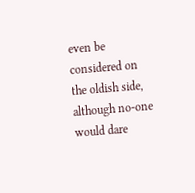even be considered on the oldish side, although no-one would dare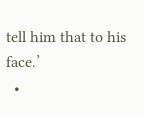tell him that to his face.’
  •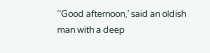‘‘Good afternoon,’ said an oldish man with a deep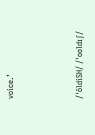voice.’



/ˈōldiSH/ /ˈoʊldɪʃ/